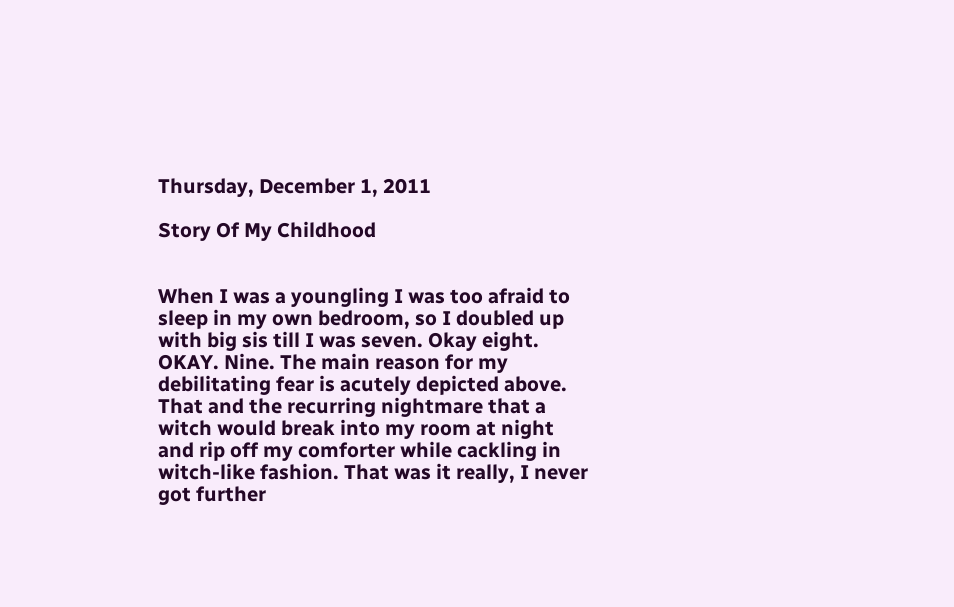Thursday, December 1, 2011

Story Of My Childhood


When I was a youngling I was too afraid to sleep in my own bedroom, so I doubled up with big sis till I was seven. Okay eight. OKAY. Nine. The main reason for my debilitating fear is acutely depicted above. That and the recurring nightmare that a witch would break into my room at night and rip off my comforter while cackling in witch-like fashion. That was it really, I never got further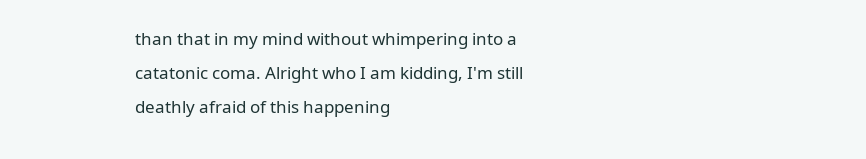than that in my mind without whimpering into a catatonic coma. Alright who I am kidding, I'm still deathly afraid of this happening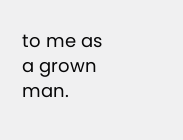to me as a grown man.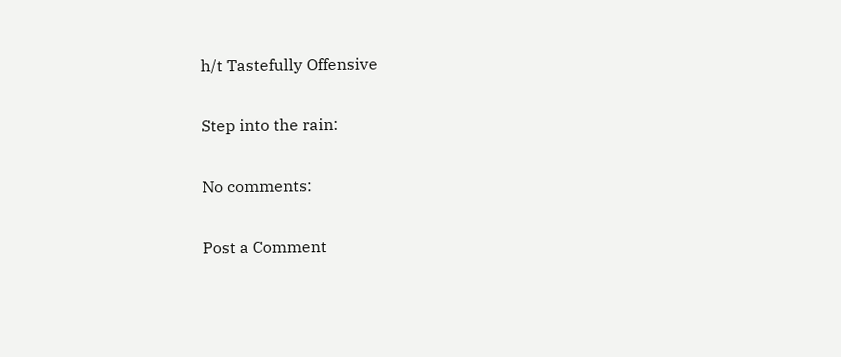h/t Tastefully Offensive

Step into the rain:

No comments:

Post a Comment